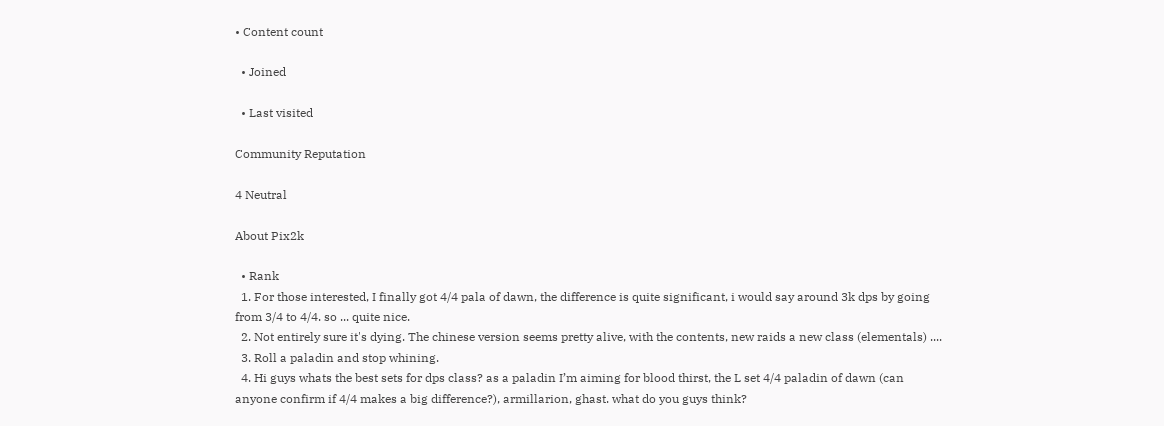• Content count

  • Joined

  • Last visited

Community Reputation

4 Neutral

About Pix2k

  • Rank
  1. For those interested, I finally got 4/4 pala of dawn, the difference is quite significant, i would say around 3k dps by going from 3/4 to 4/4. so ... quite nice.
  2. Not entirely sure it's dying. The chinese version seems pretty alive, with the contents, new raids a new class (elementals) ....
  3. Roll a paladin and stop whining.
  4. Hi guys whats the best sets for dps class? as a paladin I’m aiming for blood thirst, the L set 4/4 paladin of dawn (can anyone confirm if 4/4 makes a big difference?), armillarion, ghast. what do you guys think?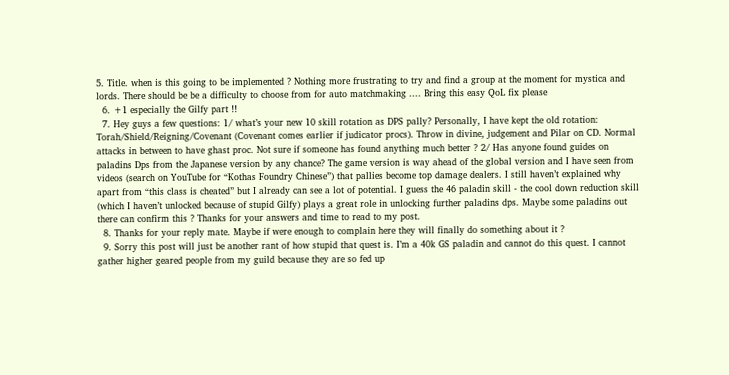5. Title. when is this going to be implemented ? Nothing more frustrating to try and find a group at the moment for mystica and lords. There should be be a difficulty to choose from for auto matchmaking .... Bring this easy QoL fix please
  6. +1 especially the Gilfy part !!
  7. Hey guys a few questions: 1/ what’s your new 10 skill rotation as DPS pally? Personally, I have kept the old rotation: Torah/Shield/Reigning/Covenant (Covenant comes earlier if judicator procs). Throw in divine, judgement and Pilar on CD. Normal attacks in between to have ghast proc. Not sure if someone has found anything much better ? 2/ Has anyone found guides on paladins Dps from the Japanese version by any chance? The game version is way ahead of the global version and I have seen from videos (search on YouTube for “Kothas Foundry Chinese”) that pallies become top damage dealers. I still haven’t explained why apart from “this class is cheated” but I already can see a lot of potential. I guess the 46 paladin skill - the cool down reduction skill (which I haven’t unlocked because of stupid Gilfy) plays a great role in unlocking further paladins dps. Maybe some paladins out there can confirm this ? Thanks for your answers and time to read to my post.
  8. Thanks for your reply mate. Maybe if were enough to complain here they will finally do something about it ?
  9. Sorry this post will just be another rant of how stupid that quest is. I’m a 40k GS paladin and cannot do this quest. I cannot gather higher geared people from my guild because they are so fed up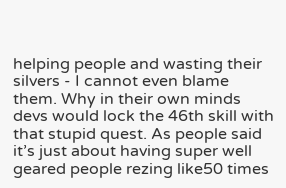helping people and wasting their silvers - I cannot even blame them. Why in their own minds devs would lock the 46th skill with that stupid quest. As people said it’s just about having super well geared people rezing like50 times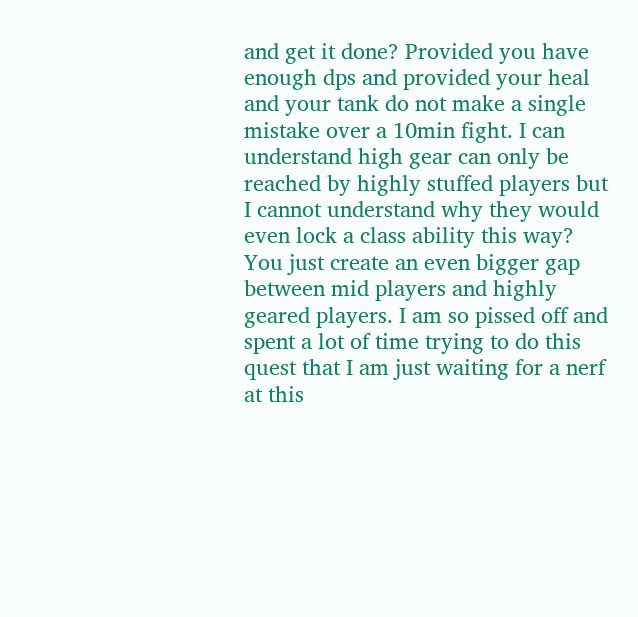and get it done? Provided you have enough dps and provided your heal and your tank do not make a single mistake over a 10min fight. I can understand high gear can only be reached by highly stuffed players but I cannot understand why they would even lock a class ability this way? You just create an even bigger gap between mid players and highly geared players. I am so pissed off and spent a lot of time trying to do this quest that I am just waiting for a nerf at this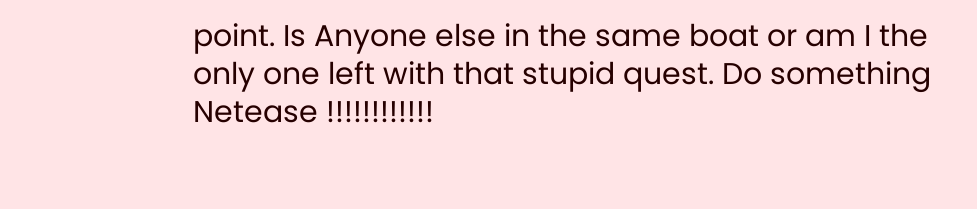point. Is Anyone else in the same boat or am I the only one left with that stupid quest. Do something Netease !!!!!!!!!!!!